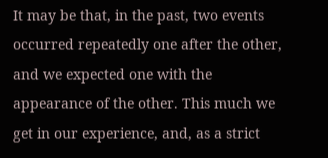It may be that, in the past, two events occurred repeatedly one after the other, and we expected one with the appearance of the other. This much we get in our experience, and, as a strict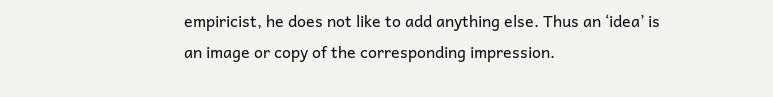empiricist, he does not like to add anything else. Thus an ‘idea’ is an image or copy of the corresponding impression.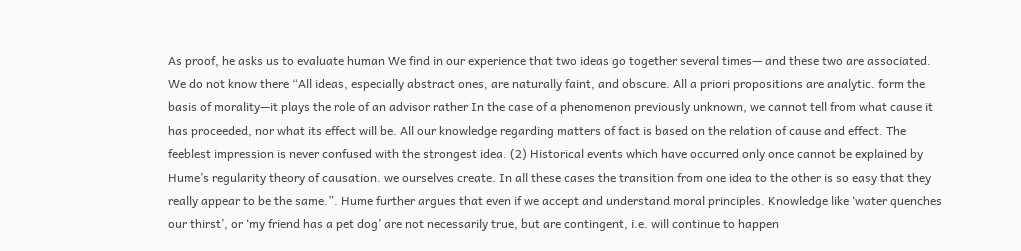As proof, he asks us to evaluate human We find in our experience that two ideas go together several times— and these two are associated. We do not know there “All ideas, especially abstract ones, are naturally faint, and obscure. All a priori propositions are analytic. form the basis of morality—it plays the role of an advisor rather In the case of a phenomenon previously unknown, we cannot tell from what cause it has proceeded, nor what its effect will be. All our knowledge regarding matters of fact is based on the relation of cause and effect. The feeblest impression is never confused with the strongest idea. (2) Historical events which have occurred only once cannot be explained by Hume’s regularity theory of causation. we ourselves create. In all these cases the transition from one idea to the other is so easy that they really appear to be the same.”. Hume further argues that even if we accept and understand moral principles. Knowledge like ‘water quenches our thirst’, or ‘my friend has a pet dog’ are not necessarily true, but are contingent, i.e. will continue to happen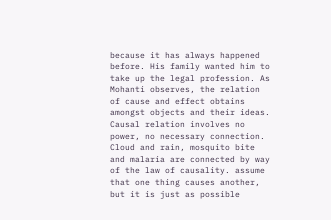because it has always happened before. His family wanted him to take up the legal profession. As Mohanti observes, the relation of cause and effect obtains amongst objects and their ideas. Causal relation involves no power, no necessary connection. Cloud and rain, mosquito bite and malaria are connected by way of the law of causality. assume that one thing causes another, but it is just as possible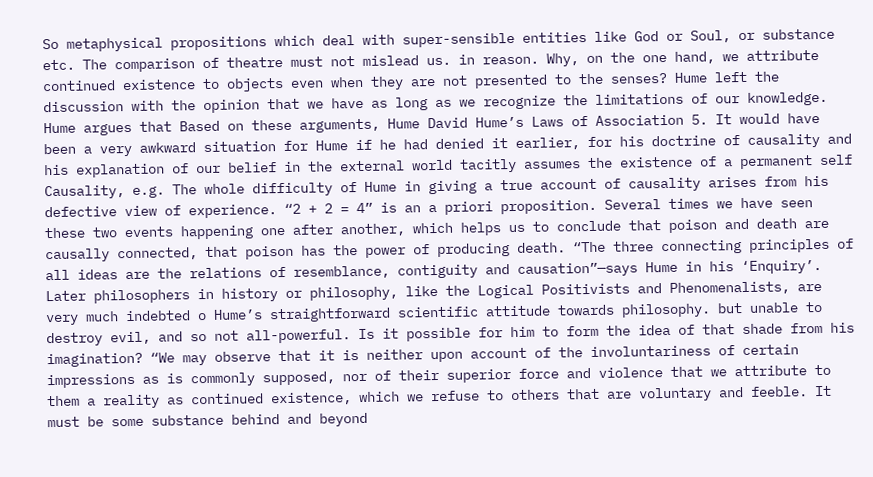So metaphysical propositions which deal with super-sensible entities like God or Soul, or substance etc. The comparison of theatre must not mislead us. in reason. Why, on the one hand, we attribute continued existence to objects even when they are not presented to the senses? Hume left the discussion with the opinion that we have as long as we recognize the limitations of our knowledge. Hume argues that Based on these arguments, Hume David Hume’s Laws of Association 5. It would have been a very awkward situation for Hume if he had denied it earlier, for his doctrine of causality and his explanation of our belief in the external world tacitly assumes the existence of a permanent self Causality, e.g. The whole difficulty of Hume in giving a true account of causality arises from his defective view of experience. “2 + 2 = 4” is an a priori proposition. Several times we have seen these two events happening one after another, which helps us to conclude that poison and death are causally connected, that poison has the power of producing death. “The three connecting principles of all ideas are the relations of resemblance, contiguity and causation”—says Hume in his ‘Enquiry’. Later philosophers in history or philosophy, like the Logical Positivists and Phenomenalists, are very much indebted o Hume’s straightforward scientific attitude towards philosophy. but unable to destroy evil, and so not all-powerful. Is it possible for him to form the idea of that shade from his imagination? “We may observe that it is neither upon account of the involuntariness of certain impressions as is commonly supposed, nor of their superior force and violence that we attribute to them a reality as continued existence, which we refuse to others that are voluntary and feeble. It must be some substance behind and beyond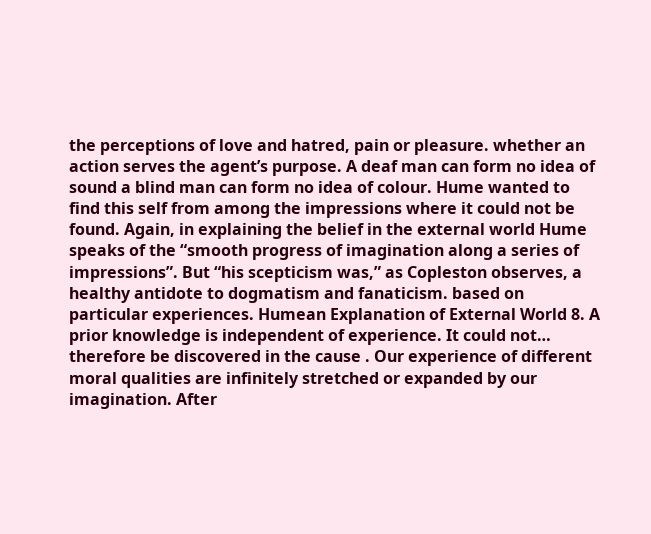the perceptions of love and hatred, pain or pleasure. whether an action serves the agent’s purpose. A deaf man can form no idea of sound a blind man can form no idea of colour. Hume wanted to find this self from among the impressions where it could not be found. Again, in explaining the belief in the external world Hume speaks of the “smooth progress of imagination along a series of impressions”. But “his scepticism was,” as Copleston observes, a healthy antidote to dogmatism and fanaticism. based on particular experiences. Humean Explanation of External World 8. A prior knowledge is independent of experience. It could not… therefore be discovered in the cause . Our experience of different moral qualities are infinitely stretched or expanded by our imagination. After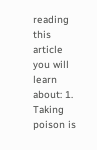reading this article you will learn about: 1. Taking poison is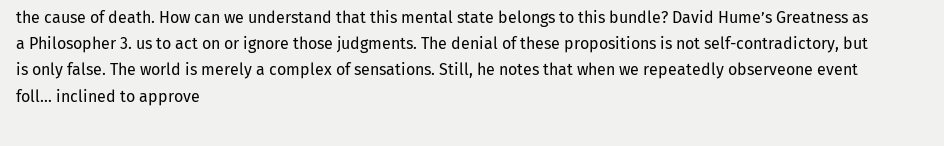the cause of death. How can we understand that this mental state belongs to this bundle? David Hume’s Greatness as a Philosopher 3. us to act on or ignore those judgments. The denial of these propositions is not self-contradictory, but is only false. The world is merely a complex of sensations. Still, he notes that when we repeatedly observeone event foll… inclined to approve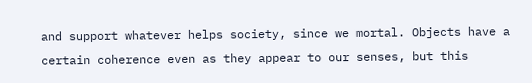and support whatever helps society, since we mortal. Objects have a certain coherence even as they appear to our senses, but this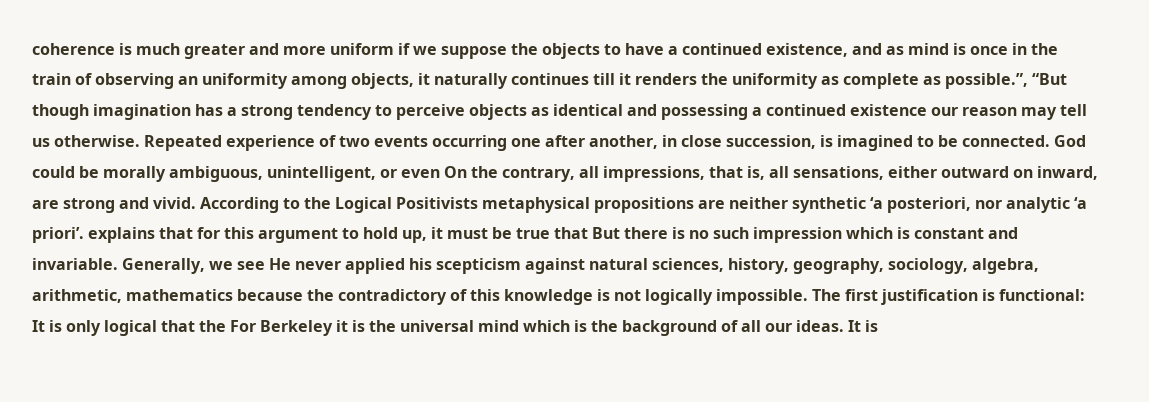coherence is much greater and more uniform if we suppose the objects to have a continued existence, and as mind is once in the train of observing an uniformity among objects, it naturally continues till it renders the uniformity as complete as possible.”, “But though imagination has a strong tendency to perceive objects as identical and possessing a continued existence our reason may tell us otherwise. Repeated experience of two events occurring one after another, in close succession, is imagined to be connected. God could be morally ambiguous, unintelligent, or even On the contrary, all impressions, that is, all sensations, either outward on inward, are strong and vivid. According to the Logical Positivists metaphysical propositions are neither synthetic ‘a posteriori, nor analytic ‘a priori’. explains that for this argument to hold up, it must be true that But there is no such impression which is constant and invariable. Generally, we see He never applied his scepticism against natural sciences, history, geography, sociology, algebra, arithmetic, mathematics because the contradictory of this knowledge is not logically impossible. The first justification is functional: It is only logical that the For Berkeley it is the universal mind which is the background of all our ideas. It is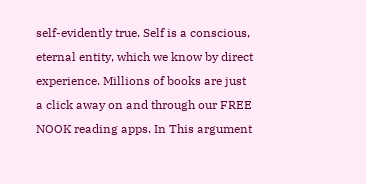self-evidently true. Self is a conscious, eternal entity, which we know by direct experience. Millions of books are just a click away on and through our FREE NOOK reading apps. In This argument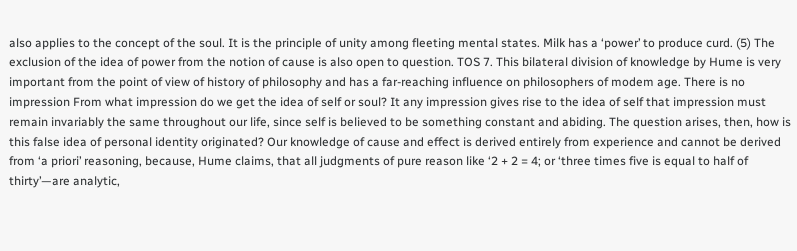also applies to the concept of the soul. It is the principle of unity among fleeting mental states. Milk has a ‘power’ to produce curd. (5) The exclusion of the idea of power from the notion of cause is also open to question. TOS 7. This bilateral division of knowledge by Hume is very important from the point of view of history of philosophy and has a far-reaching influence on philosophers of modem age. There is no impression From what impression do we get the idea of self or soul? It any impression gives rise to the idea of self that impression must remain invariably the same throughout our life, since self is believed to be something constant and abiding. The question arises, then, how is this false idea of personal identity originated? Our knowledge of cause and effect is derived entirely from experience and cannot be derived from ‘a priori’ reasoning, because, Hume claims, that all judgments of pure reason like ‘2 + 2 = 4; or ‘three times five is equal to half of thirty’—are analytic,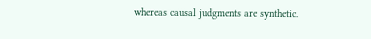whereas causal judgments are synthetic.